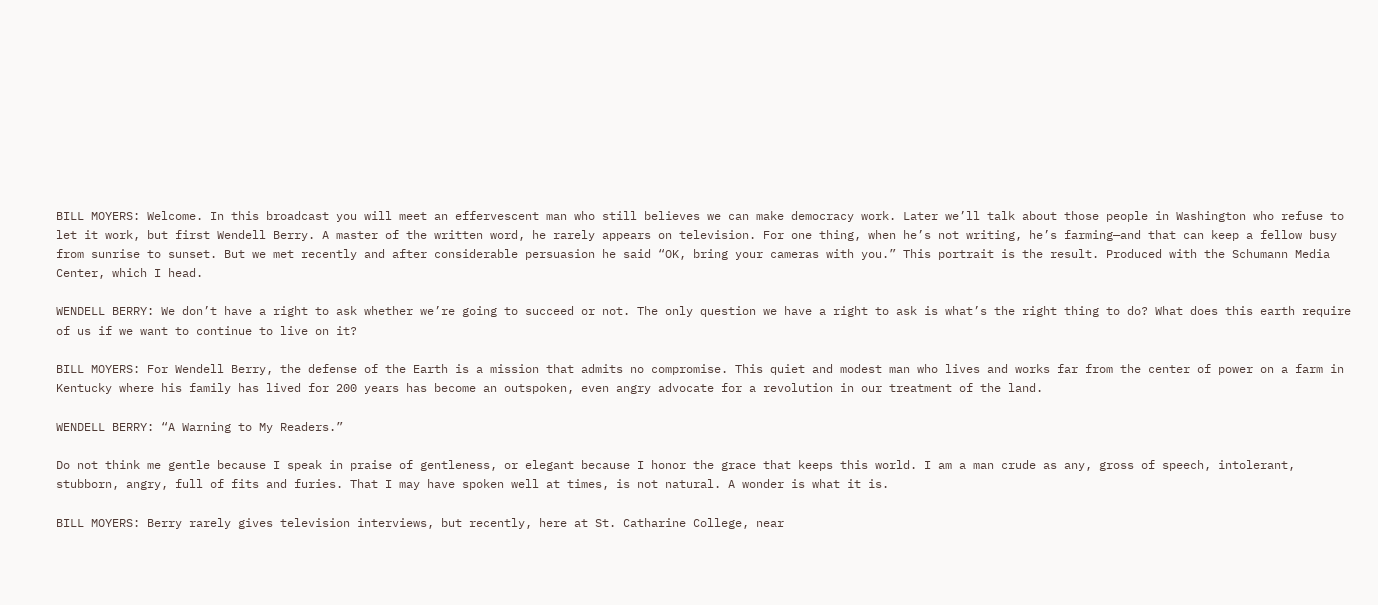BILL MOYERS: Welcome. In this broadcast you will meet an effervescent man who still believes we can make democracy work. Later we’ll talk about those people in Washington who refuse to let it work, but first Wendell Berry. A master of the written word, he rarely appears on television. For one thing, when he’s not writing, he’s farming—and that can keep a fellow busy from sunrise to sunset. But we met recently and after considerable persuasion he said “OK, bring your cameras with you.” This portrait is the result. Produced with the Schumann Media Center, which I head.

WENDELL BERRY: We don’t have a right to ask whether we’re going to succeed or not. The only question we have a right to ask is what’s the right thing to do? What does this earth require of us if we want to continue to live on it?

BILL MOYERS: For Wendell Berry, the defense of the Earth is a mission that admits no compromise. This quiet and modest man who lives and works far from the center of power on a farm in Kentucky where his family has lived for 200 years has become an outspoken, even angry advocate for a revolution in our treatment of the land.

WENDELL BERRY: “A Warning to My Readers.”

Do not think me gentle because I speak in praise of gentleness, or elegant because I honor the grace that keeps this world. I am a man crude as any, gross of speech, intolerant, stubborn, angry, full of fits and furies. That I may have spoken well at times, is not natural. A wonder is what it is.

BILL MOYERS: Berry rarely gives television interviews, but recently, here at St. Catharine College, near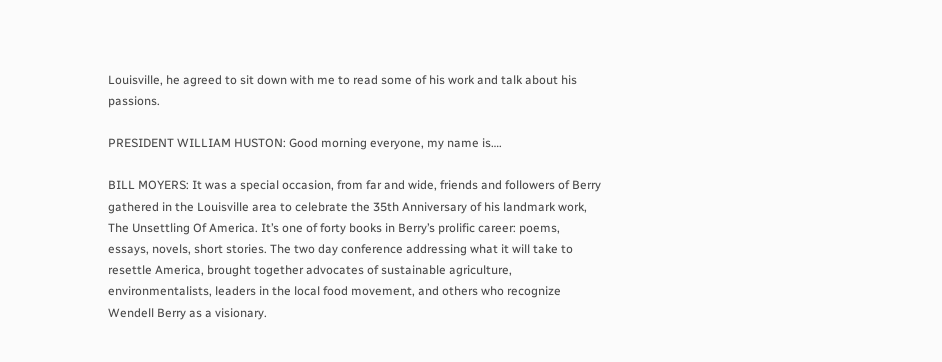Louisville, he agreed to sit down with me to read some of his work and talk about his passions.

PRESIDENT WILLIAM HUSTON: Good morning everyone, my name is….

BILL MOYERS: It was a special occasion, from far and wide, friends and followers of Berry gathered in the Louisville area to celebrate the 35th Anniversary of his landmark work, The Unsettling Of America. It’s one of forty books in Berry’s prolific career: poems, essays, novels, short stories. The two day conference addressing what it will take to resettle America, brought together advocates of sustainable agriculture, environmentalists, leaders in the local food movement, and others who recognize Wendell Berry as a visionary.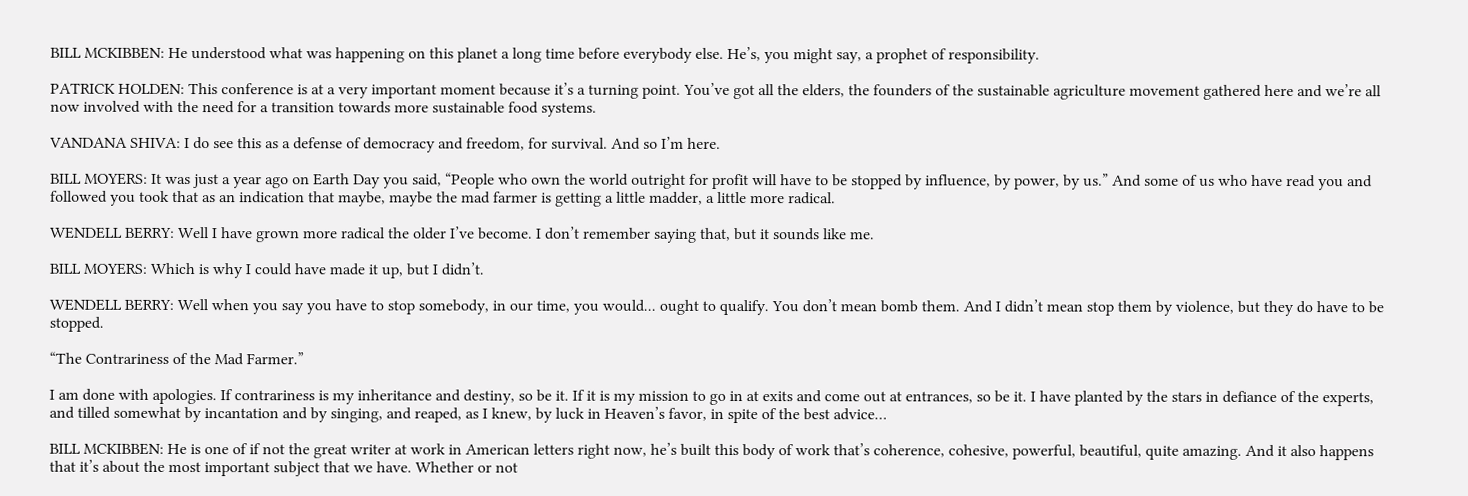BILL MCKIBBEN: He understood what was happening on this planet a long time before everybody else. He’s, you might say, a prophet of responsibility.

PATRICK HOLDEN: This conference is at a very important moment because it’s a turning point. You’ve got all the elders, the founders of the sustainable agriculture movement gathered here and we’re all now involved with the need for a transition towards more sustainable food systems.

VANDANA SHIVA: I do see this as a defense of democracy and freedom, for survival. And so I’m here.

BILL MOYERS: It was just a year ago on Earth Day you said, “People who own the world outright for profit will have to be stopped by influence, by power, by us.” And some of us who have read you and followed you took that as an indication that maybe, maybe the mad farmer is getting a little madder, a little more radical.

WENDELL BERRY: Well I have grown more radical the older I’ve become. I don’t remember saying that, but it sounds like me.

BILL MOYERS: Which is why I could have made it up, but I didn’t.

WENDELL BERRY: Well when you say you have to stop somebody, in our time, you would... ought to qualify. You don’t mean bomb them. And I didn’t mean stop them by violence, but they do have to be stopped.

“The Contrariness of the Mad Farmer.”

I am done with apologies. If contrariness is my inheritance and destiny, so be it. If it is my mission to go in at exits and come out at entrances, so be it. I have planted by the stars in defiance of the experts, and tilled somewhat by incantation and by singing, and reaped, as I knew, by luck in Heaven’s favor, in spite of the best advice…

BILL MCKIBBEN: He is one of if not the great writer at work in American letters right now, he’s built this body of work that’s coherence, cohesive, powerful, beautiful, quite amazing. And it also happens that it’s about the most important subject that we have. Whether or not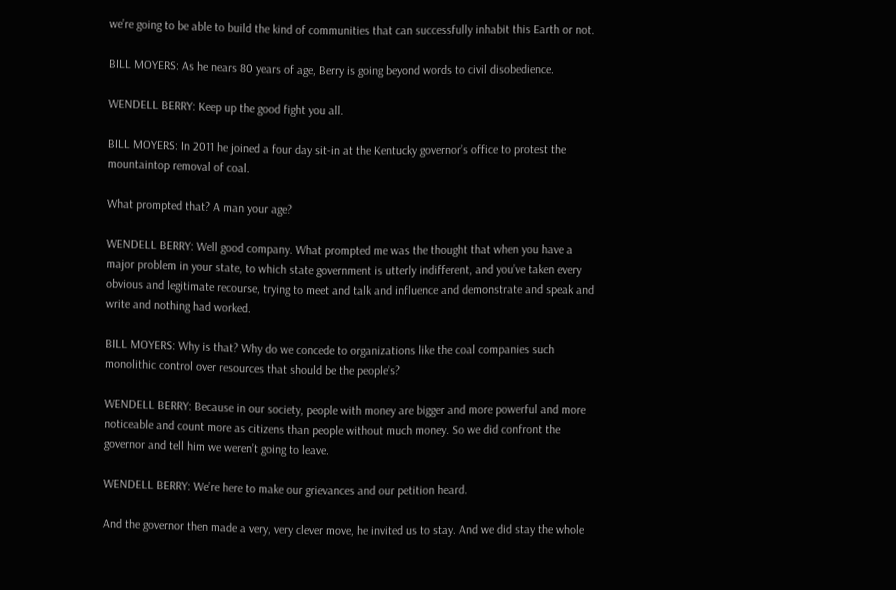we’re going to be able to build the kind of communities that can successfully inhabit this Earth or not.

BILL MOYERS: As he nears 80 years of age, Berry is going beyond words to civil disobedience.

WENDELL BERRY: Keep up the good fight you all.

BILL MOYERS: In 2011 he joined a four day sit-in at the Kentucky governor’s office to protest the mountaintop removal of coal.

What prompted that? A man your age?

WENDELL BERRY: Well good company. What prompted me was the thought that when you have a major problem in your state, to which state government is utterly indifferent, and you’ve taken every obvious and legitimate recourse, trying to meet and talk and influence and demonstrate and speak and write and nothing had worked.

BILL MOYERS: Why is that? Why do we concede to organizations like the coal companies such monolithic control over resources that should be the people’s?

WENDELL BERRY: Because in our society, people with money are bigger and more powerful and more noticeable and count more as citizens than people without much money. So we did confront the governor and tell him we weren’t going to leave.

WENDELL BERRY: We’re here to make our grievances and our petition heard.

And the governor then made a very, very clever move, he invited us to stay. And we did stay the whole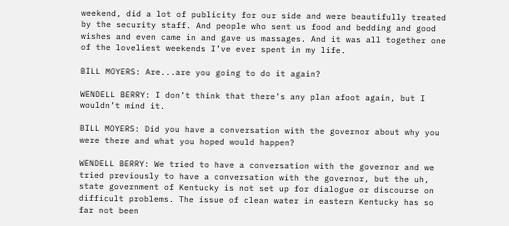weekend, did a lot of publicity for our side and were beautifully treated by the security staff. And people who sent us food and bedding and good wishes and even came in and gave us massages. And it was all together one of the loveliest weekends I’ve ever spent in my life.

BILL MOYERS: Are...are you going to do it again?

WENDELL BERRY: I don’t think that there’s any plan afoot again, but I wouldn’t mind it.

BILL MOYERS: Did you have a conversation with the governor about why you were there and what you hoped would happen?

WENDELL BERRY: We tried to have a conversation with the governor and we tried previously to have a conversation with the governor, but the uh, state government of Kentucky is not set up for dialogue or discourse on difficult problems. The issue of clean water in eastern Kentucky has so far not been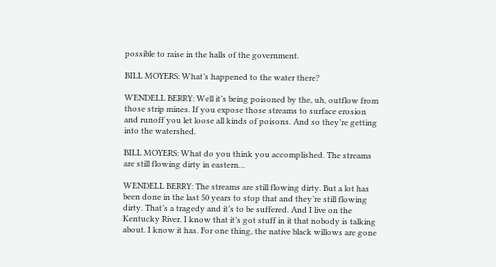possible to raise in the halls of the government.

BILL MOYERS: What’s happened to the water there?

WENDELL BERRY: Well it’s being poisoned by the, uh, outflow from those strip mines. If you expose those streams to surface erosion and runoff you let loose all kinds of poisons. And so they’re getting into the watershed.

BILL MOYERS: What do you think you accomplished. The streams are still flowing dirty in eastern…

WENDELL BERRY: The streams are still flowing dirty. But a lot has been done in the last 50 years to stop that and they’re still flowing dirty. That’s a tragedy and it’s to be suffered. And I live on the Kentucky River. I know that it’s got stuff in it that nobody is talking about. I know it has. For one thing, the native black willows are gone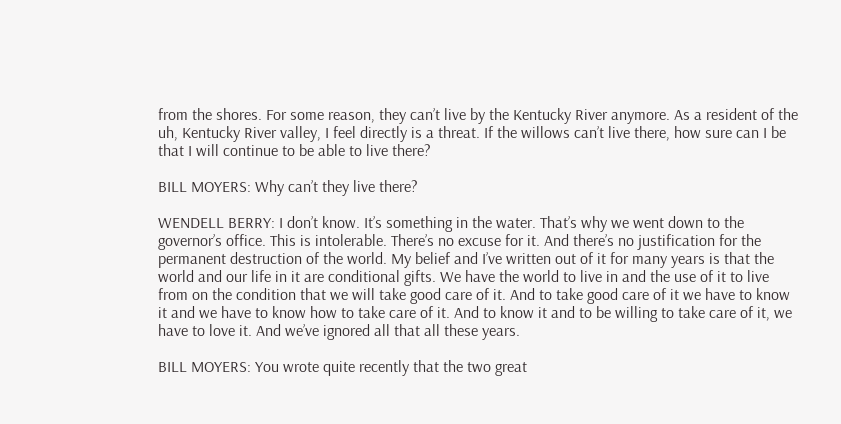from the shores. For some reason, they can’t live by the Kentucky River anymore. As a resident of the uh, Kentucky River valley, I feel directly is a threat. If the willows can’t live there, how sure can I be that I will continue to be able to live there?

BILL MOYERS: Why can’t they live there?

WENDELL BERRY: I don’t know. It’s something in the water. That’s why we went down to the governor’s office. This is intolerable. There’s no excuse for it. And there’s no justification for the permanent destruction of the world. My belief and I’ve written out of it for many years is that the world and our life in it are conditional gifts. We have the world to live in and the use of it to live from on the condition that we will take good care of it. And to take good care of it we have to know it and we have to know how to take care of it. And to know it and to be willing to take care of it, we have to love it. And we’ve ignored all that all these years.

BILL MOYERS: You wrote quite recently that the two great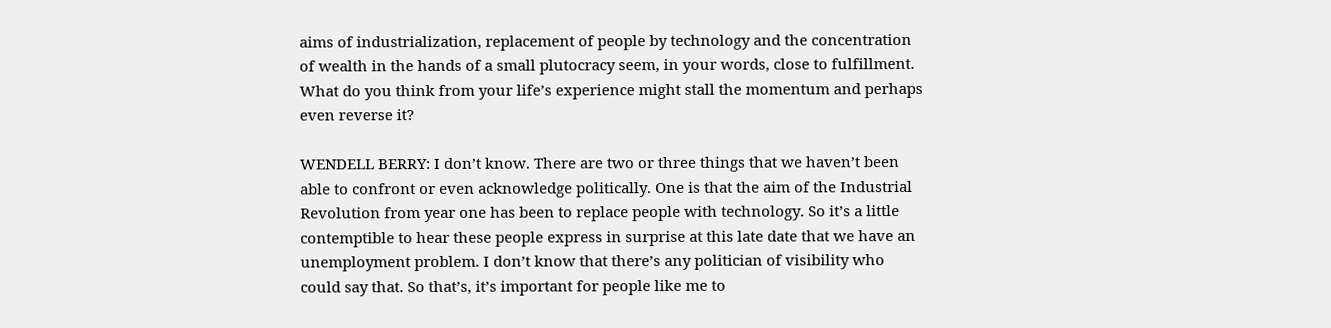aims of industrialization, replacement of people by technology and the concentration of wealth in the hands of a small plutocracy seem, in your words, close to fulfillment. What do you think from your life’s experience might stall the momentum and perhaps even reverse it?

WENDELL BERRY: I don’t know. There are two or three things that we haven’t been able to confront or even acknowledge politically. One is that the aim of the Industrial Revolution from year one has been to replace people with technology. So it’s a little contemptible to hear these people express in surprise at this late date that we have an unemployment problem. I don’t know that there’s any politician of visibility who could say that. So that’s, it’s important for people like me to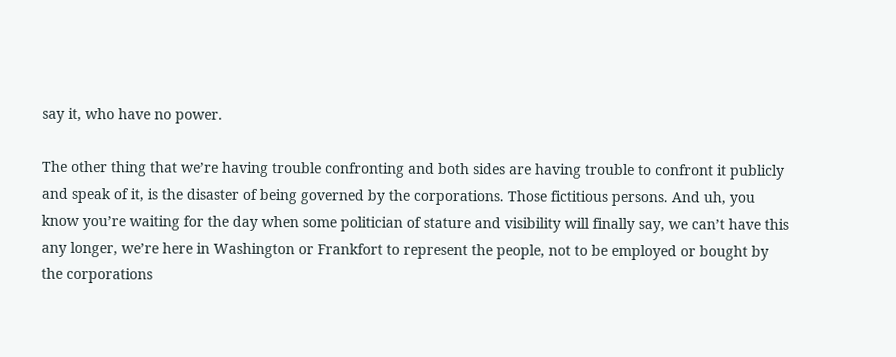say it, who have no power.

The other thing that we’re having trouble confronting and both sides are having trouble to confront it publicly and speak of it, is the disaster of being governed by the corporations. Those fictitious persons. And uh, you know you’re waiting for the day when some politician of stature and visibility will finally say, we can’t have this any longer, we’re here in Washington or Frankfort to represent the people, not to be employed or bought by the corporations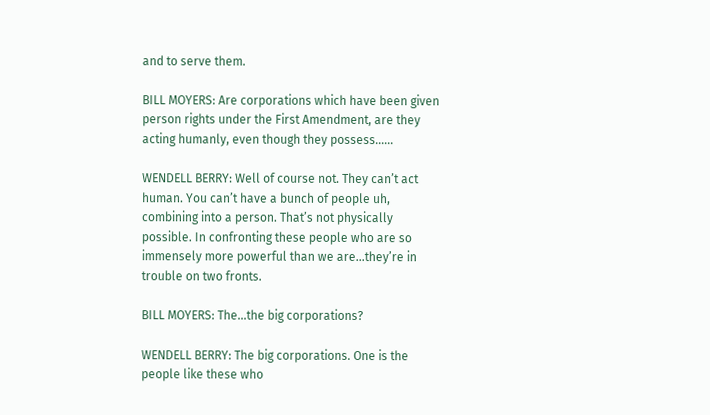and to serve them.

BILL MOYERS: Are corporations which have been given person rights under the First Amendment, are they acting humanly, even though they possess......

WENDELL BERRY: Well of course not. They can’t act human. You can’t have a bunch of people uh, combining into a person. That’s not physically possible. In confronting these people who are so immensely more powerful than we are...they’re in trouble on two fronts.

BILL MOYERS: The...the big corporations?

WENDELL BERRY: The big corporations. One is the people like these who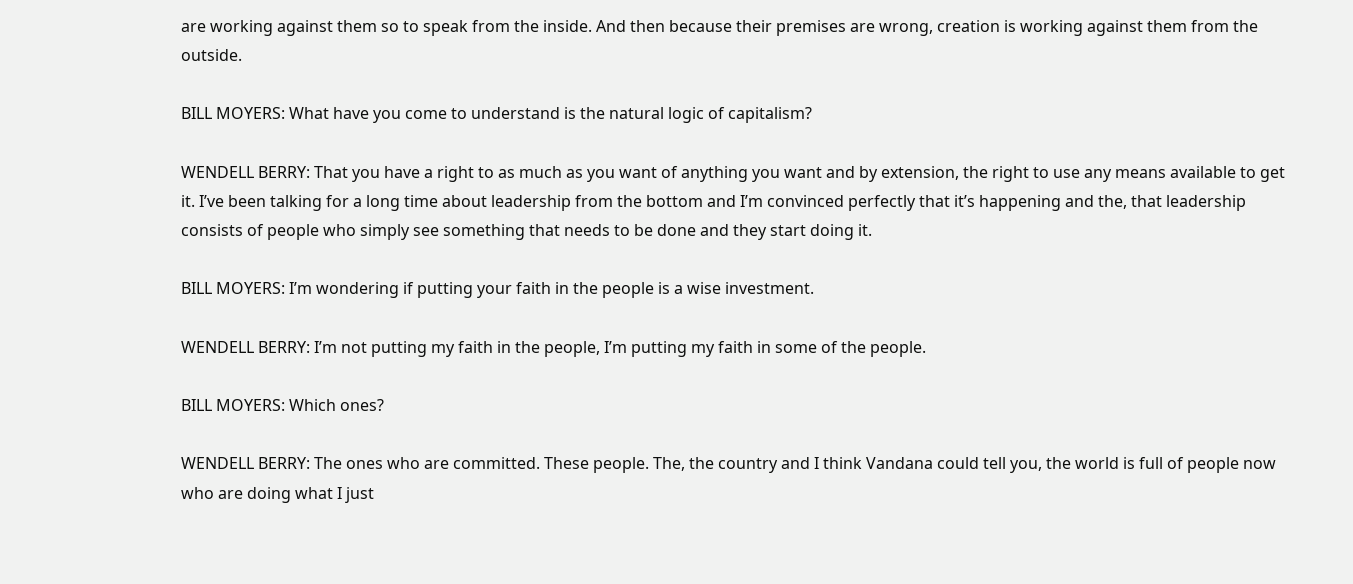are working against them so to speak from the inside. And then because their premises are wrong, creation is working against them from the outside.

BILL MOYERS: What have you come to understand is the natural logic of capitalism?

WENDELL BERRY: That you have a right to as much as you want of anything you want and by extension, the right to use any means available to get it. I’ve been talking for a long time about leadership from the bottom and I’m convinced perfectly that it’s happening and the, that leadership consists of people who simply see something that needs to be done and they start doing it.

BILL MOYERS: I’m wondering if putting your faith in the people is a wise investment.

WENDELL BERRY: I’m not putting my faith in the people, I’m putting my faith in some of the people.

BILL MOYERS: Which ones?

WENDELL BERRY: The ones who are committed. These people. The, the country and I think Vandana could tell you, the world is full of people now who are doing what I just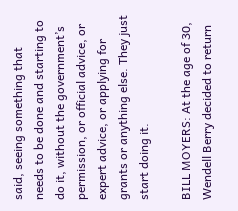said, seeing something that needs to be done and starting to do it, without the government’s permission, or official advice, or expert advice, or applying for grants or anything else. They just start doing it.

BILL MOYERS: At the age of 30, Wendell Berry decided to return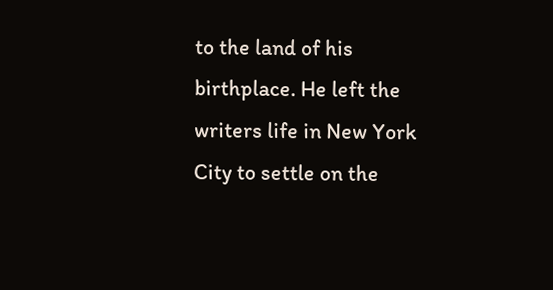to the land of his birthplace. He left the writers life in New York City to settle on the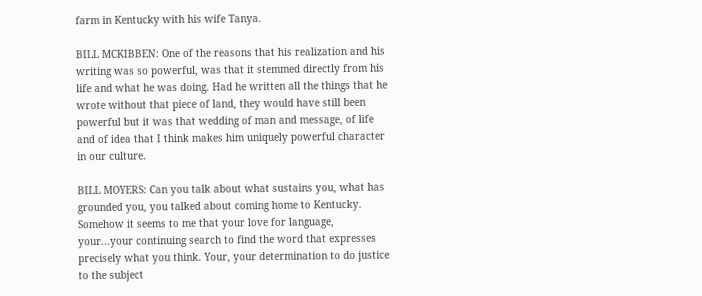farm in Kentucky with his wife Tanya.

BILL MCKIBBEN: One of the reasons that his realization and his writing was so powerful, was that it stemmed directly from his life and what he was doing. Had he written all the things that he wrote without that piece of land, they would have still been powerful but it was that wedding of man and message, of life and of idea that I think makes him uniquely powerful character in our culture.

BILL MOYERS: Can you talk about what sustains you, what has grounded you, you talked about coming home to Kentucky. Somehow it seems to me that your love for language, your...your continuing search to find the word that expresses precisely what you think. Your, your determination to do justice to the subject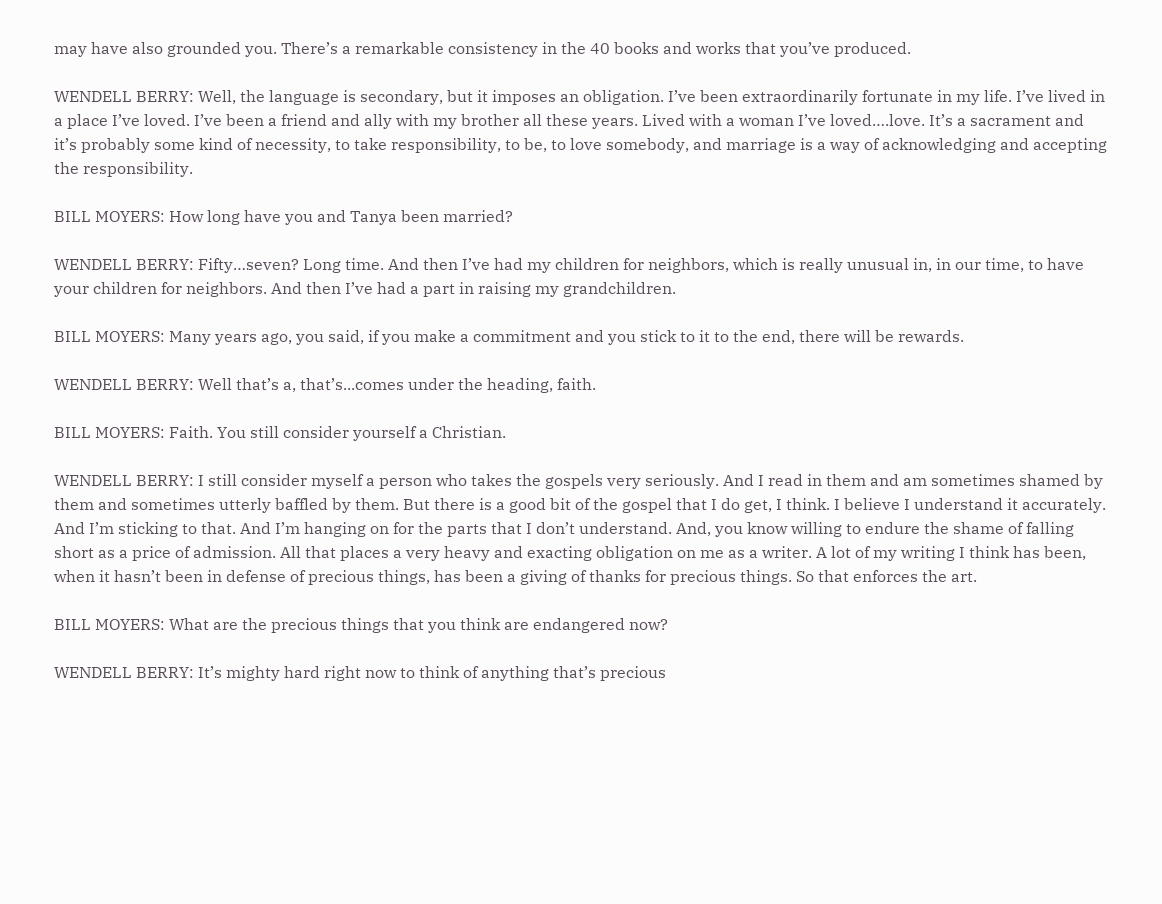may have also grounded you. There’s a remarkable consistency in the 40 books and works that you’ve produced.

WENDELL BERRY: Well, the language is secondary, but it imposes an obligation. I’ve been extraordinarily fortunate in my life. I’ve lived in a place I’ve loved. I’ve been a friend and ally with my brother all these years. Lived with a woman I’ve loved….love. It’s a sacrament and it’s probably some kind of necessity, to take responsibility, to be, to love somebody, and marriage is a way of acknowledging and accepting the responsibility.

BILL MOYERS: How long have you and Tanya been married?

WENDELL BERRY: Fifty…seven? Long time. And then I’ve had my children for neighbors, which is really unusual in, in our time, to have your children for neighbors. And then I’ve had a part in raising my grandchildren.

BILL MOYERS: Many years ago, you said, if you make a commitment and you stick to it to the end, there will be rewards.

WENDELL BERRY: Well that’s a, that’s...comes under the heading, faith.

BILL MOYERS: Faith. You still consider yourself a Christian.

WENDELL BERRY: I still consider myself a person who takes the gospels very seriously. And I read in them and am sometimes shamed by them and sometimes utterly baffled by them. But there is a good bit of the gospel that I do get, I think. I believe I understand it accurately. And I’m sticking to that. And I’m hanging on for the parts that I don’t understand. And, you know willing to endure the shame of falling short as a price of admission. All that places a very heavy and exacting obligation on me as a writer. A lot of my writing I think has been, when it hasn’t been in defense of precious things, has been a giving of thanks for precious things. So that enforces the art.

BILL MOYERS: What are the precious things that you think are endangered now?

WENDELL BERRY: It’s mighty hard right now to think of anything that’s precious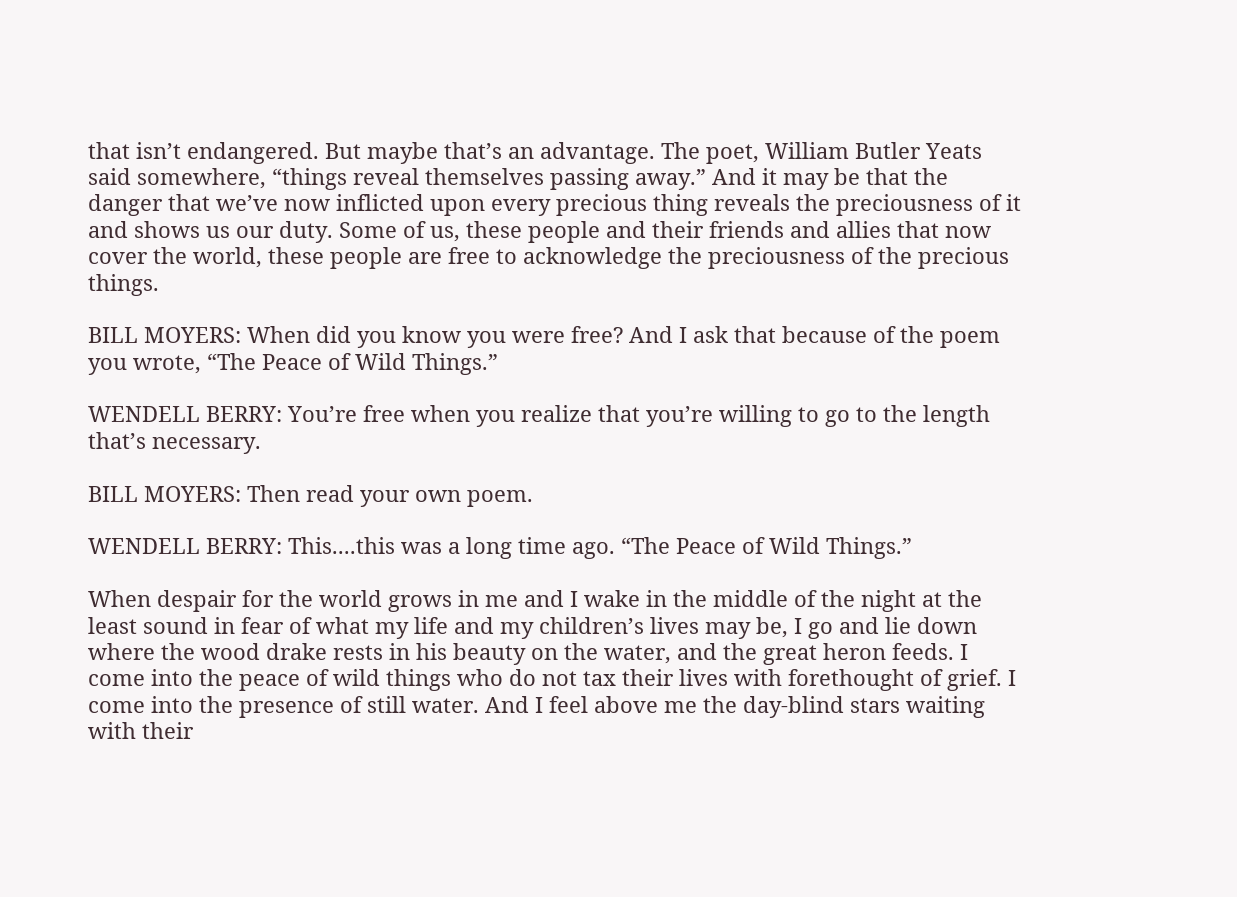that isn’t endangered. But maybe that’s an advantage. The poet, William Butler Yeats said somewhere, “things reveal themselves passing away.” And it may be that the danger that we’ve now inflicted upon every precious thing reveals the preciousness of it and shows us our duty. Some of us, these people and their friends and allies that now cover the world, these people are free to acknowledge the preciousness of the precious things.

BILL MOYERS: When did you know you were free? And I ask that because of the poem you wrote, “The Peace of Wild Things.”

WENDELL BERRY: You’re free when you realize that you’re willing to go to the length that’s necessary.

BILL MOYERS: Then read your own poem.

WENDELL BERRY: This....this was a long time ago. “The Peace of Wild Things.”

When despair for the world grows in me and I wake in the middle of the night at the least sound in fear of what my life and my children’s lives may be, I go and lie down where the wood drake rests in his beauty on the water, and the great heron feeds. I come into the peace of wild things who do not tax their lives with forethought of grief. I come into the presence of still water. And I feel above me the day-blind stars waiting with their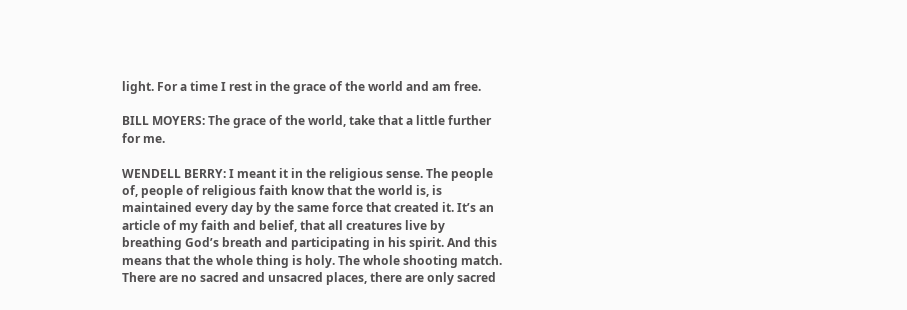light. For a time I rest in the grace of the world and am free.

BILL MOYERS: The grace of the world, take that a little further for me.

WENDELL BERRY: I meant it in the religious sense. The people of, people of religious faith know that the world is, is maintained every day by the same force that created it. It’s an article of my faith and belief, that all creatures live by breathing God’s breath and participating in his spirit. And this means that the whole thing is holy. The whole shooting match. There are no sacred and unsacred places, there are only sacred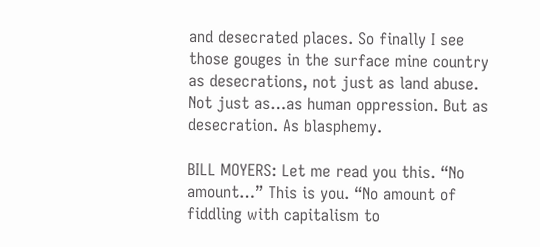and desecrated places. So finally I see those gouges in the surface mine country as desecrations, not just as land abuse. Not just as…as human oppression. But as desecration. As blasphemy.

BILL MOYERS: Let me read you this. “No amount…” This is you. “No amount of fiddling with capitalism to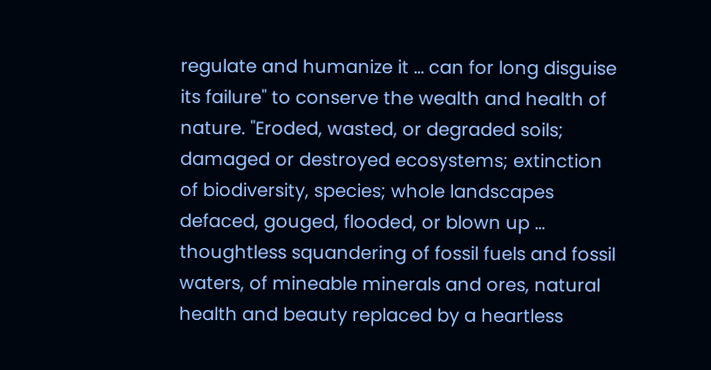regulate and humanize it … can for long disguise its failure" to conserve the wealth and health of nature. "Eroded, wasted, or degraded soils; damaged or destroyed ecosystems; extinction of biodiversity, species; whole landscapes defaced, gouged, flooded, or blown up … thoughtless squandering of fossil fuels and fossil waters, of mineable minerals and ores, natural health and beauty replaced by a heartless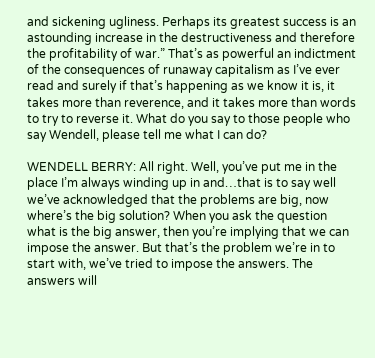and sickening ugliness. Perhaps its greatest success is an astounding increase in the destructiveness and therefore the profitability of war.” That’s as powerful an indictment of the consequences of runaway capitalism as I’ve ever read and surely if that’s happening as we know it is, it takes more than reverence, and it takes more than words to try to reverse it. What do you say to those people who say Wendell, please tell me what I can do?

WENDELL BERRY: All right. Well, you’ve put me in the place I’m always winding up in and…that is to say well we’ve acknowledged that the problems are big, now where’s the big solution? When you ask the question what is the big answer, then you’re implying that we can impose the answer. But that’s the problem we’re in to start with, we’ve tried to impose the answers. The answers will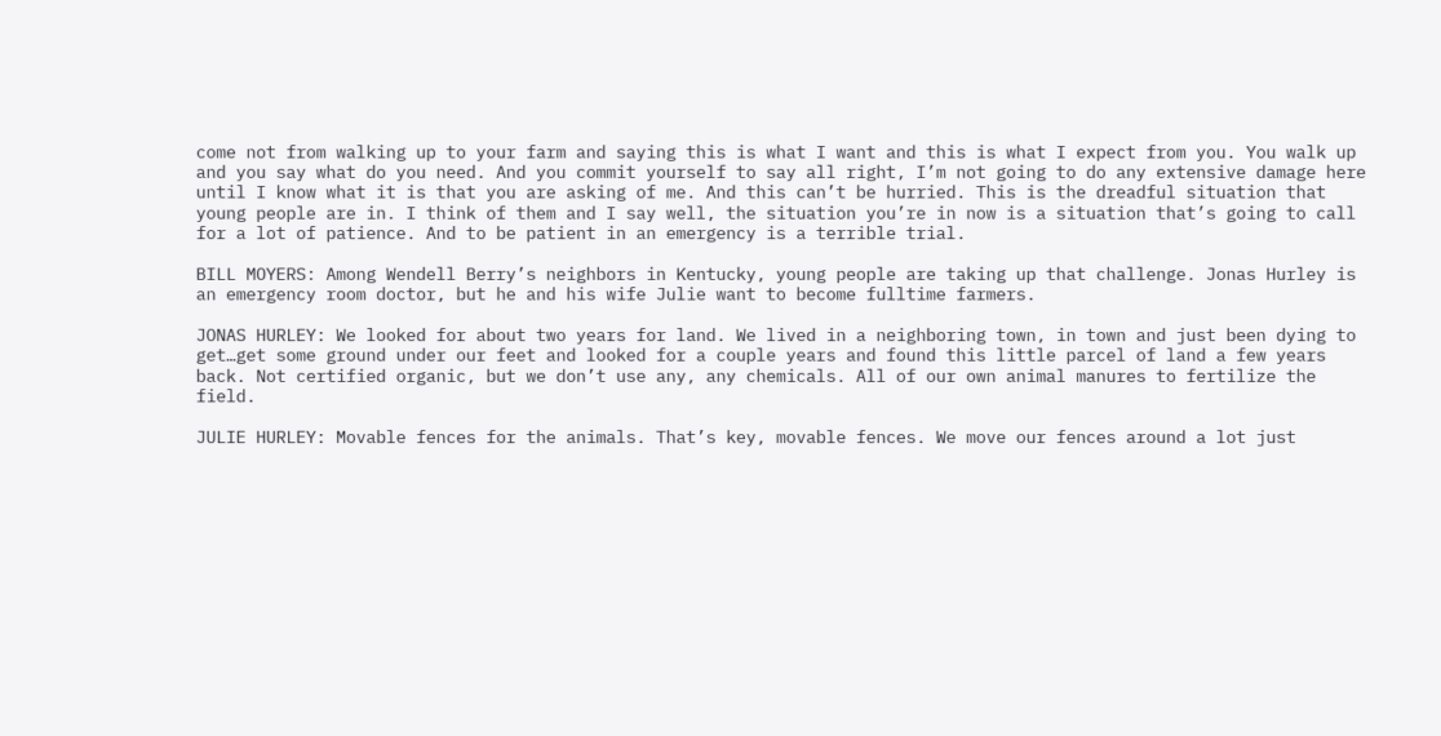come not from walking up to your farm and saying this is what I want and this is what I expect from you. You walk up and you say what do you need. And you commit yourself to say all right, I’m not going to do any extensive damage here until I know what it is that you are asking of me. And this can’t be hurried. This is the dreadful situation that young people are in. I think of them and I say well, the situation you’re in now is a situation that’s going to call for a lot of patience. And to be patient in an emergency is a terrible trial.

BILL MOYERS: Among Wendell Berry’s neighbors in Kentucky, young people are taking up that challenge. Jonas Hurley is an emergency room doctor, but he and his wife Julie want to become fulltime farmers.

JONAS HURLEY: We looked for about two years for land. We lived in a neighboring town, in town and just been dying to get…get some ground under our feet and looked for a couple years and found this little parcel of land a few years back. Not certified organic, but we don’t use any, any chemicals. All of our own animal manures to fertilize the field.

JULIE HURLEY: Movable fences for the animals. That’s key, movable fences. We move our fences around a lot just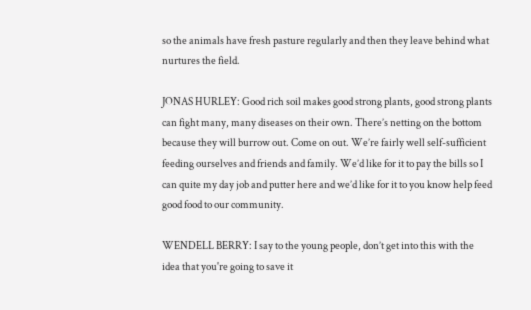so the animals have fresh pasture regularly and then they leave behind what nurtures the field.

JONAS HURLEY: Good rich soil makes good strong plants, good strong plants can fight many, many diseases on their own. There’s netting on the bottom because they will burrow out. Come on out. We’re fairly well self-sufficient feeding ourselves and friends and family. We’d like for it to pay the bills so I can quite my day job and putter here and we’d like for it to you know help feed good food to our community.

WENDELL BERRY: I say to the young people, don’t get into this with the idea that you're going to save it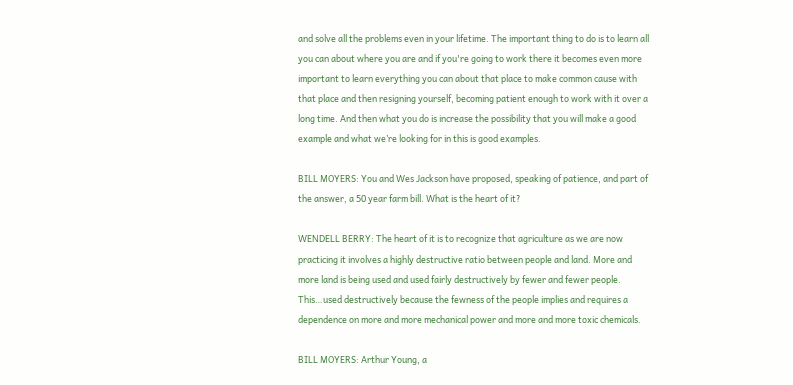and solve all the problems even in your lifetime. The important thing to do is to learn all you can about where you are and if you're going to work there it becomes even more important to learn everything you can about that place to make common cause with that place and then resigning yourself, becoming patient enough to work with it over a long time. And then what you do is increase the possibility that you will make a good example and what we’re looking for in this is good examples.

BILL MOYERS: You and Wes Jackson have proposed, speaking of patience, and part of the answer, a 50 year farm bill. What is the heart of it?

WENDELL BERRY: The heart of it is to recognize that agriculture as we are now practicing it involves a highly destructive ratio between people and land. More and more land is being used and used fairly destructively by fewer and fewer people. This…used destructively because the fewness of the people implies and requires a dependence on more and more mechanical power and more and more toxic chemicals.

BILL MOYERS: Arthur Young, a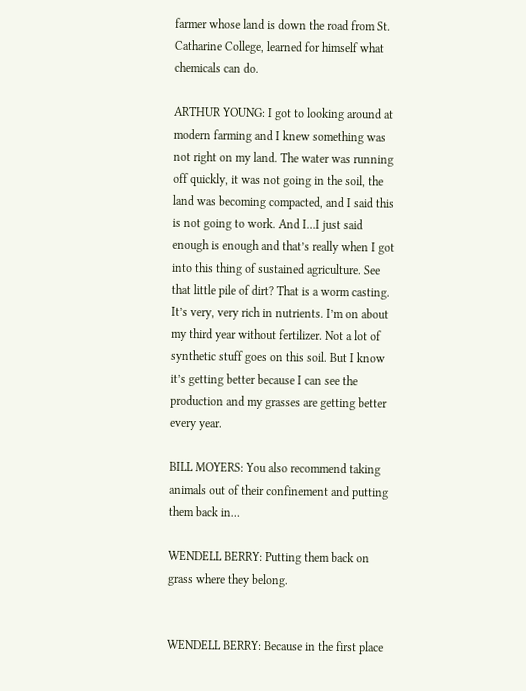farmer whose land is down the road from St. Catharine College, learned for himself what chemicals can do.

ARTHUR YOUNG: I got to looking around at modern farming and I knew something was not right on my land. The water was running off quickly, it was not going in the soil, the land was becoming compacted, and I said this is not going to work. And I…I just said enough is enough and that’s really when I got into this thing of sustained agriculture. See that little pile of dirt? That is a worm casting. It’s very, very rich in nutrients. I’m on about my third year without fertilizer. Not a lot of synthetic stuff goes on this soil. But I know it’s getting better because I can see the production and my grasses are getting better every year.

BILL MOYERS: You also recommend taking animals out of their confinement and putting them back in…

WENDELL BERRY: Putting them back on grass where they belong.


WENDELL BERRY: Because in the first place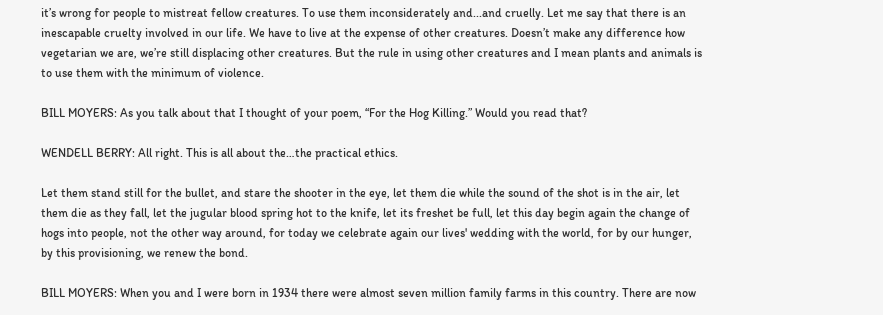it’s wrong for people to mistreat fellow creatures. To use them inconsiderately and...and cruelly. Let me say that there is an inescapable cruelty involved in our life. We have to live at the expense of other creatures. Doesn’t make any difference how vegetarian we are, we’re still displacing other creatures. But the rule in using other creatures and I mean plants and animals is to use them with the minimum of violence.

BILL MOYERS: As you talk about that I thought of your poem, “For the Hog Killing.” Would you read that?

WENDELL BERRY: All right. This is all about the…the practical ethics.

Let them stand still for the bullet, and stare the shooter in the eye, let them die while the sound of the shot is in the air, let them die as they fall, let the jugular blood spring hot to the knife, let its freshet be full, let this day begin again the change of hogs into people, not the other way around, for today we celebrate again our lives' wedding with the world, for by our hunger, by this provisioning, we renew the bond.

BILL MOYERS: When you and I were born in 1934 there were almost seven million family farms in this country. There are now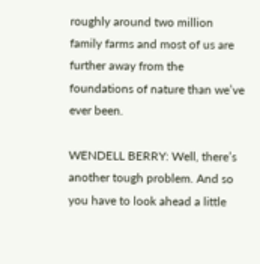roughly around two million family farms and most of us are further away from the foundations of nature than we’ve ever been.

WENDELL BERRY: Well, there’s another tough problem. And so you have to look ahead a little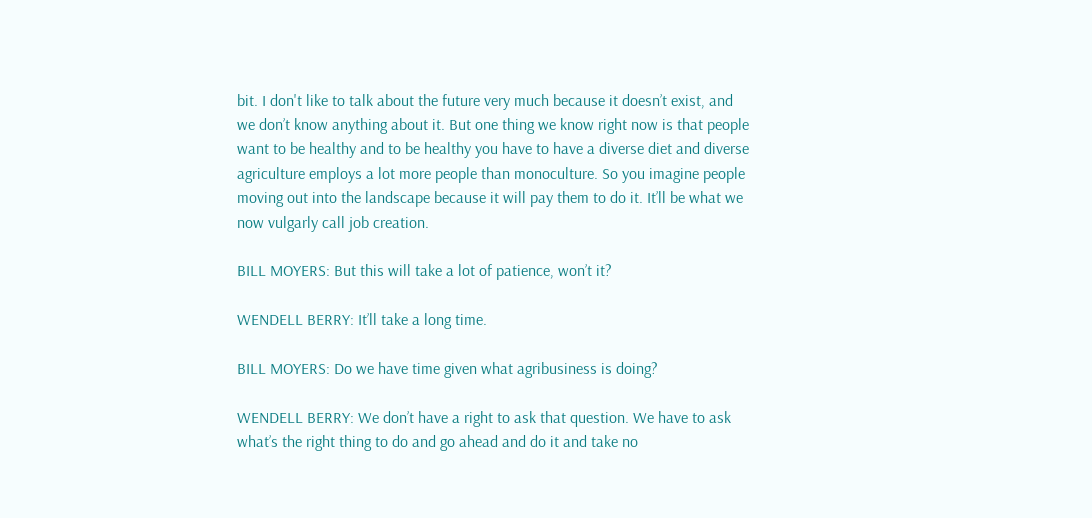bit. I don't like to talk about the future very much because it doesn’t exist, and we don’t know anything about it. But one thing we know right now is that people want to be healthy and to be healthy you have to have a diverse diet and diverse agriculture employs a lot more people than monoculture. So you imagine people moving out into the landscape because it will pay them to do it. It’ll be what we now vulgarly call job creation.

BILL MOYERS: But this will take a lot of patience, won’t it?

WENDELL BERRY: It’ll take a long time.

BILL MOYERS: Do we have time given what agribusiness is doing?

WENDELL BERRY: We don’t have a right to ask that question. We have to ask what’s the right thing to do and go ahead and do it and take no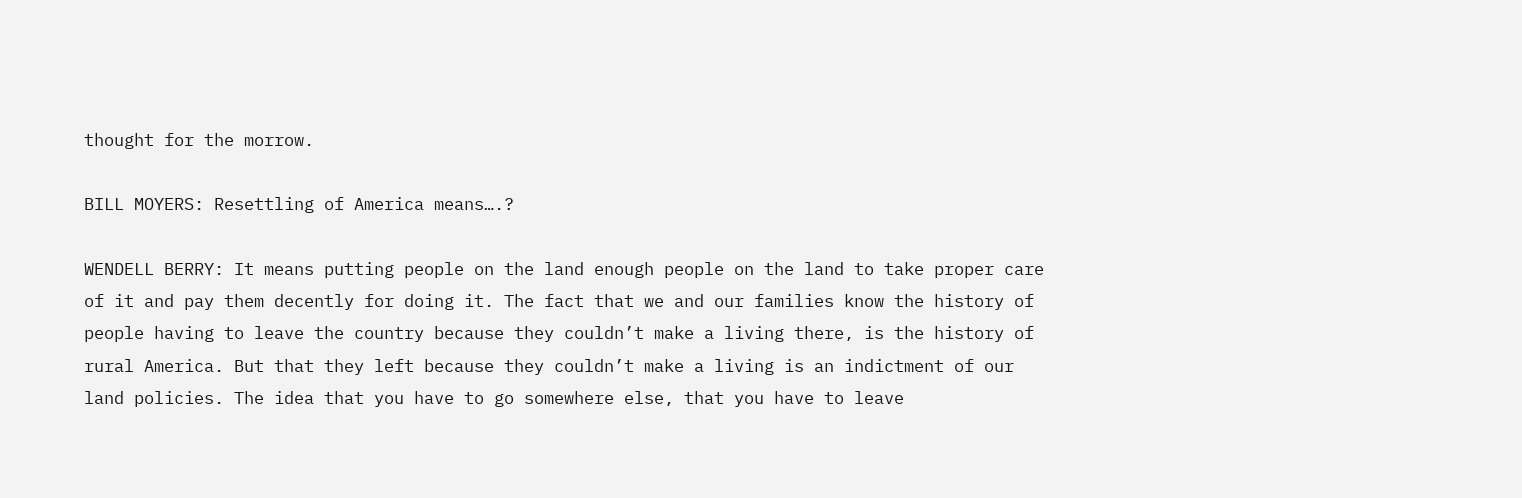thought for the morrow.

BILL MOYERS: Resettling of America means….?

WENDELL BERRY: It means putting people on the land enough people on the land to take proper care of it and pay them decently for doing it. The fact that we and our families know the history of people having to leave the country because they couldn’t make a living there, is the history of rural America. But that they left because they couldn’t make a living is an indictment of our land policies. The idea that you have to go somewhere else, that you have to leave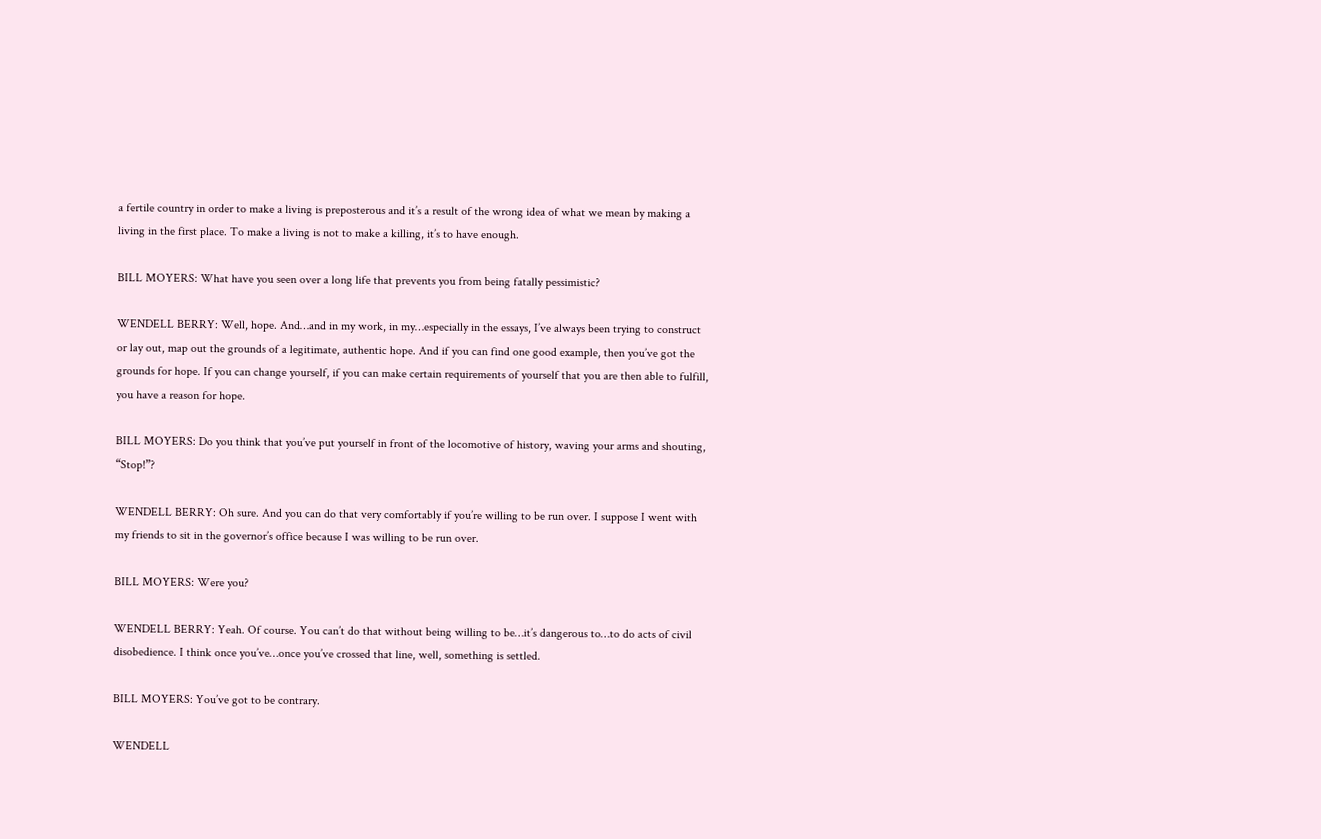a fertile country in order to make a living is preposterous and it’s a result of the wrong idea of what we mean by making a living in the first place. To make a living is not to make a killing, it’s to have enough.

BILL MOYERS: What have you seen over a long life that prevents you from being fatally pessimistic?

WENDELL BERRY: Well, hope. And…and in my work, in my…especially in the essays, I’ve always been trying to construct or lay out, map out the grounds of a legitimate, authentic hope. And if you can find one good example, then you’ve got the grounds for hope. If you can change yourself, if you can make certain requirements of yourself that you are then able to fulfill, you have a reason for hope.

BILL MOYERS: Do you think that you’ve put yourself in front of the locomotive of history, waving your arms and shouting, “Stop!”?

WENDELL BERRY: Oh sure. And you can do that very comfortably if you’re willing to be run over. I suppose I went with my friends to sit in the governor’s office because I was willing to be run over.

BILL MOYERS: Were you?

WENDELL BERRY: Yeah. Of course. You can’t do that without being willing to be…it’s dangerous to…to do acts of civil disobedience. I think once you’ve…once you’ve crossed that line, well, something is settled.

BILL MOYERS: You’ve got to be contrary.

WENDELL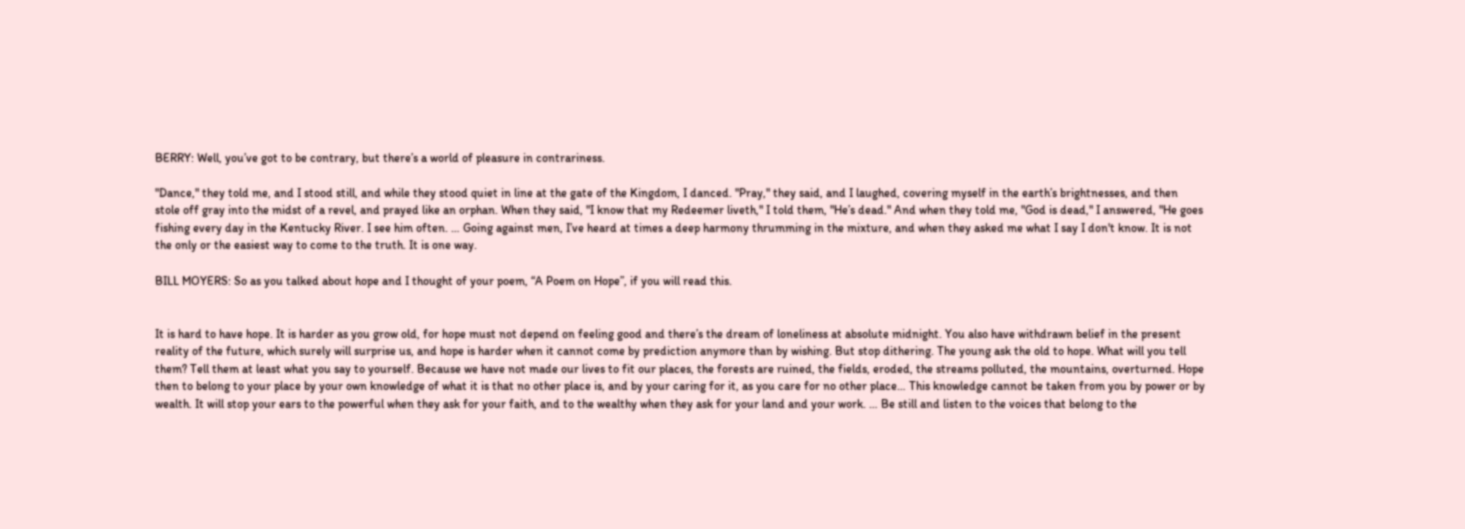BERRY: Well, you’ve got to be contrary, but there’s a world of pleasure in contrariness.

"Dance," they told me, and I stood still, and while they stood quiet in line at the gate of the Kingdom, I danced. "Pray," they said, and I laughed, covering myself in the earth’s brightnesses, and then stole off gray into the midst of a revel, and prayed like an orphan. When they said, "I know that my Redeemer liveth," I told them, "He’s dead." And when they told me, "God is dead," I answered, "He goes fishing every day in the Kentucky River. I see him often. … Going against men, I’ve heard at times a deep harmony thrumming in the mixture, and when they asked me what I say I don't know. It is not the only or the easiest way to come to the truth. It is one way.

BILL MOYERS: So as you talked about hope and I thought of your poem, “A Poem on Hope”, if you will read this.


It is hard to have hope. It is harder as you grow old, for hope must not depend on feeling good and there’s the dream of loneliness at absolute midnight. You also have withdrawn belief in the present reality of the future, which surely will surprise us, and hope is harder when it cannot come by prediction anymore than by wishing. But stop dithering. The young ask the old to hope. What will you tell them? Tell them at least what you say to yourself. Because we have not made our lives to fit our places, the forests are ruined, the fields, eroded, the streams polluted, the mountains, overturned. Hope then to belong to your place by your own knowledge of what it is that no other place is, and by your caring for it, as you care for no other place… This knowledge cannot be taken from you by power or by wealth. It will stop your ears to the powerful when they ask for your faith, and to the wealthy when they ask for your land and your work. … Be still and listen to the voices that belong to the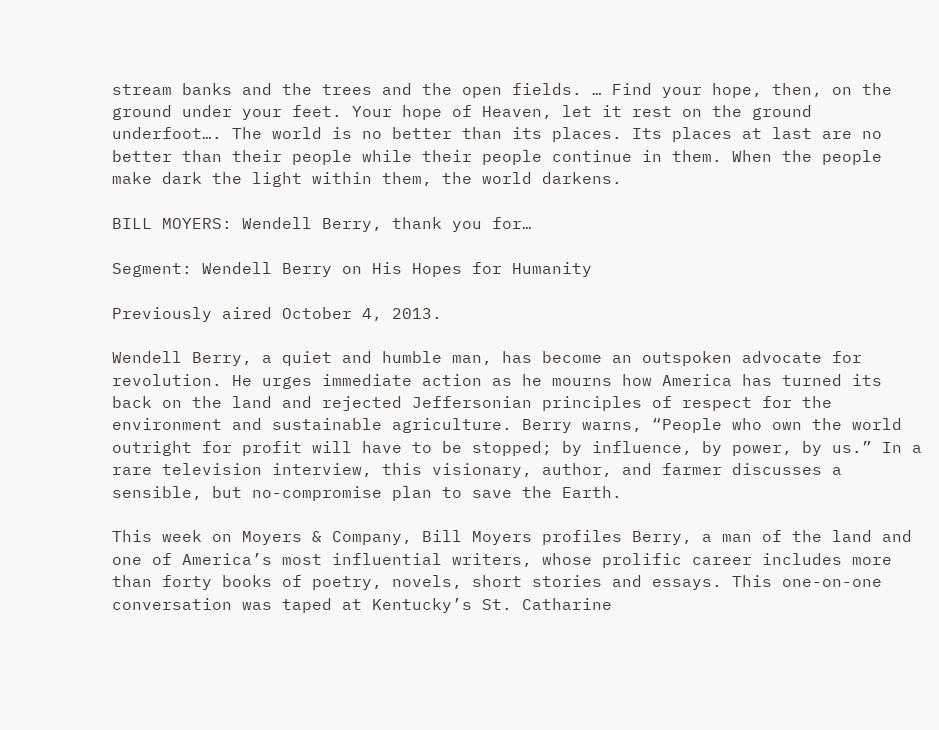stream banks and the trees and the open fields. … Find your hope, then, on the ground under your feet. Your hope of Heaven, let it rest on the ground underfoot…. The world is no better than its places. Its places at last are no better than their people while their people continue in them. When the people make dark the light within them, the world darkens.

BILL MOYERS: Wendell Berry, thank you for…

Segment: Wendell Berry on His Hopes for Humanity

Previously aired October 4, 2013.

Wendell Berry, a quiet and humble man, has become an outspoken advocate for revolution. He urges immediate action as he mourns how America has turned its back on the land and rejected Jeffersonian principles of respect for the environment and sustainable agriculture. Berry warns, “People who own the world outright for profit will have to be stopped; by influence, by power, by us.” In a rare television interview, this visionary, author, and farmer discusses a sensible, but no-compromise plan to save the Earth.

This week on Moyers & Company, Bill Moyers profiles Berry, a man of the land and one of America’s most influential writers, whose prolific career includes more than forty books of poetry, novels, short stories and essays. This one-on-one conversation was taped at Kentucky’s St. Catharine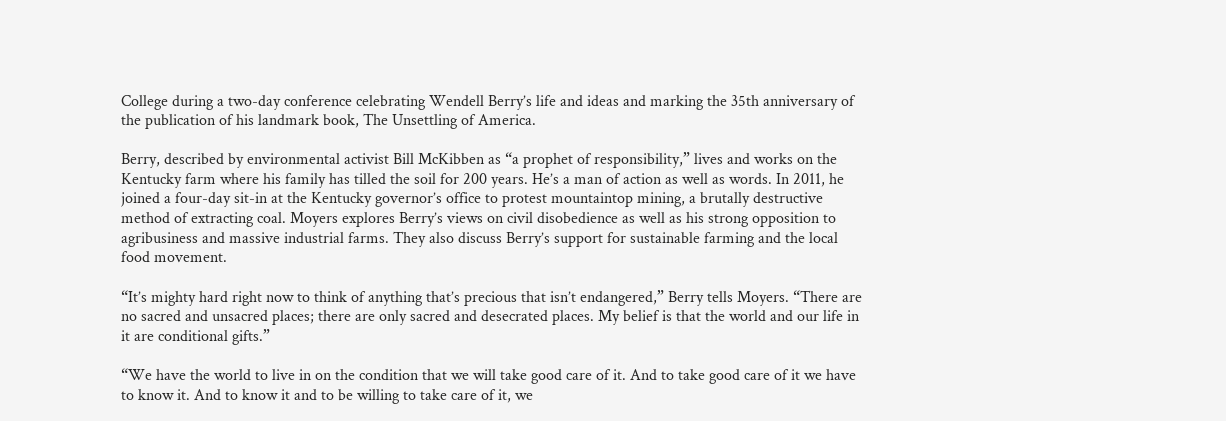College during a two-day conference celebrating Wendell Berry’s life and ideas and marking the 35th anniversary of the publication of his landmark book, The Unsettling of America.

Berry, described by environmental activist Bill McKibben as “a prophet of responsibility,” lives and works on the Kentucky farm where his family has tilled the soil for 200 years. He’s a man of action as well as words. In 2011, he joined a four-day sit-in at the Kentucky governor’s office to protest mountaintop mining, a brutally destructive method of extracting coal. Moyers explores Berry’s views on civil disobedience as well as his strong opposition to agribusiness and massive industrial farms. They also discuss Berry’s support for sustainable farming and the local food movement.

“It’s mighty hard right now to think of anything that’s precious that isn’t endangered,” Berry tells Moyers. “There are no sacred and unsacred places; there are only sacred and desecrated places. My belief is that the world and our life in it are conditional gifts.”

“We have the world to live in on the condition that we will take good care of it. And to take good care of it we have to know it. And to know it and to be willing to take care of it, we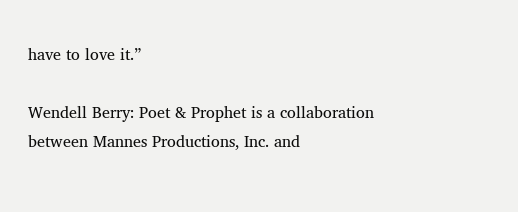have to love it.”

Wendell Berry: Poet & Prophet is a collaboration between Mannes Productions, Inc. and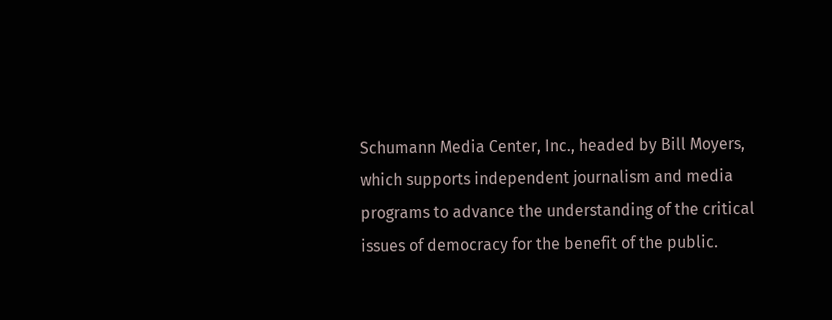Schumann Media Center, Inc., headed by Bill Moyers, which supports independent journalism and media programs to advance the understanding of the critical issues of democracy for the benefit of the public.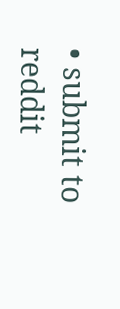• submit to reddit